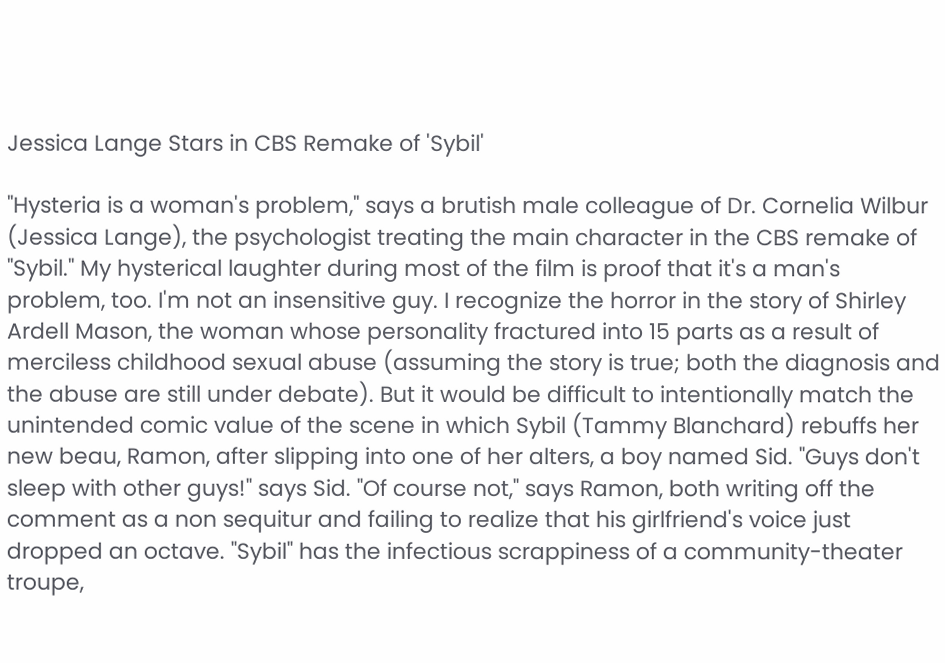Jessica Lange Stars in CBS Remake of 'Sybil'

"Hysteria is a woman's problem," says a brutish male colleague of Dr. Cornelia Wilbur (Jessica Lange), the psychologist treating the main character in the CBS remake of "Sybil." My hysterical laughter during most of the film is proof that it's a man's problem, too. I'm not an insensitive guy. I recognize the horror in the story of Shirley Ardell Mason, the woman whose personality fractured into 15 parts as a result of merciless childhood sexual abuse (assuming the story is true; both the diagnosis and the abuse are still under debate). But it would be difficult to intentionally match the unintended comic value of the scene in which Sybil (Tammy Blanchard) rebuffs her new beau, Ramon, after slipping into one of her alters, a boy named Sid. "Guys don't sleep with other guys!" says Sid. "Of course not," says Ramon, both writing off the comment as a non sequitur and failing to realize that his girlfriend's voice just dropped an octave. "Sybil" has the infectious scrappiness of a community-theater troupe,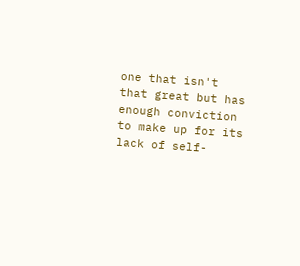one that isn't that great but has enough conviction to make up for its lack of self-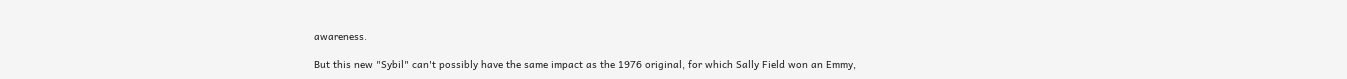awareness.

But this new "Sybil" can't possibly have the same impact as the 1976 original, for which Sally Field won an Emmy,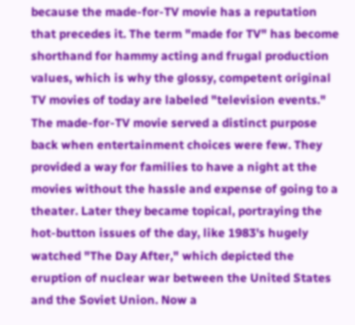because the made-for-TV movie has a reputation that precedes it. The term "made for TV" has become shorthand for hammy acting and frugal production values, which is why the glossy, competent original TV movies of today are labeled "television events." The made-for-TV movie served a distinct purpose back when entertainment choices were few. They provided a way for families to have a night at the movies without the hassle and expense of going to a theater. Later they became topical, portraying the hot-button issues of the day, like 1983's hugely watched "The Day After," which depicted the eruption of nuclear war between the United States and the Soviet Union. Now a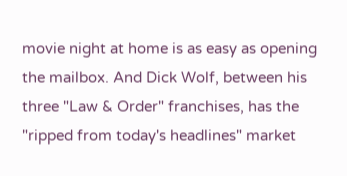movie night at home is as easy as opening the mailbox. And Dick Wolf, between his three "Law & Order" franchises, has the "ripped from today's headlines" market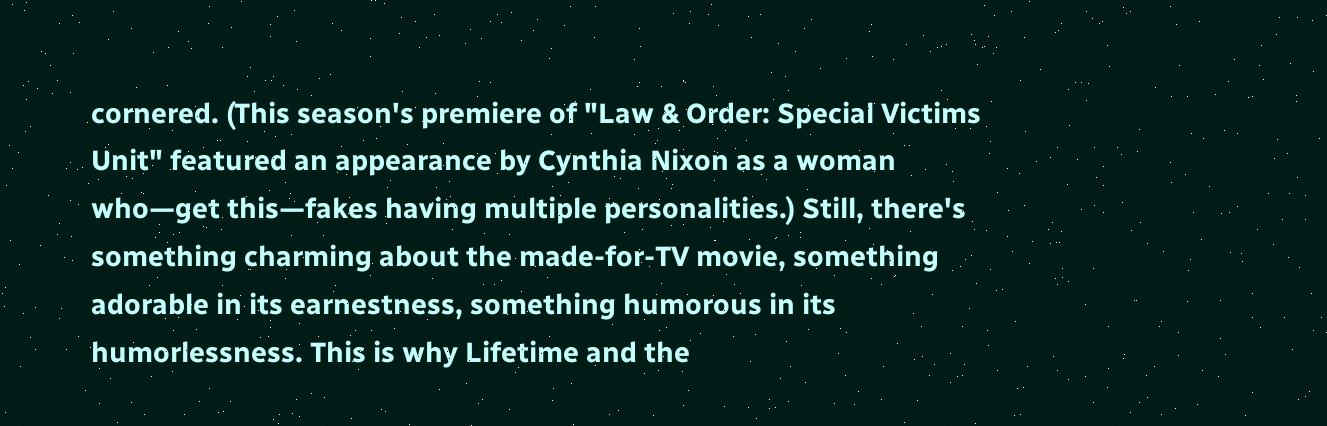cornered. (This season's premiere of "Law & Order: Special Victims Unit" featured an appearance by Cynthia Nixon as a woman who—get this—fakes having multiple personalities.) Still, there's something charming about the made-for-TV movie, something adorable in its earnestness, something humorous in its humorlessness. This is why Lifetime and the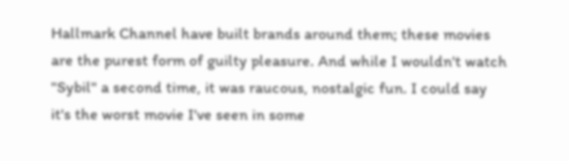Hallmark Channel have built brands around them; these movies are the purest form of guilty pleasure. And while I wouldn't watch "Sybil" a second time, it was raucous, nostalgic fun. I could say it's the worst movie I've seen in some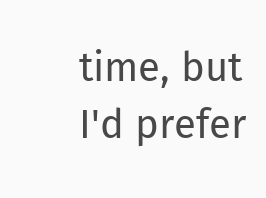time, but I'd prefer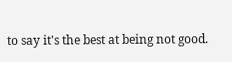to say it's the best at being not good.